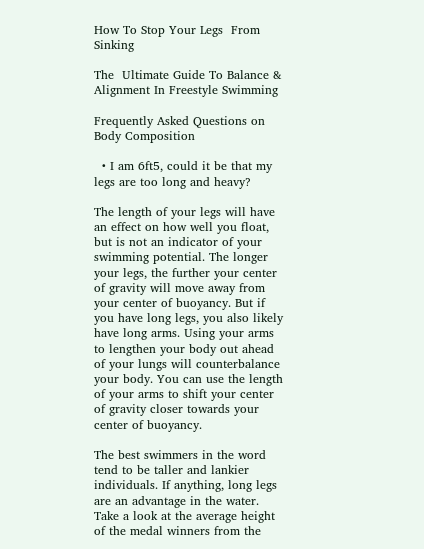How To Stop Your Legs  From Sinking

The  Ultimate Guide To Balance & Alignment In Freestyle Swimming

Frequently Asked Questions on Body Composition

  • I am 6ft5, could it be that my legs are too long and heavy?

The length of your legs will have an effect on how well you float, but is not an indicator of your swimming potential. The longer your legs, the further your center of gravity will move away from your center of buoyancy. But if you have long legs, you also likely have long arms. Using your arms to lengthen your body out ahead of your lungs will counterbalance your body. You can use the length of your arms to shift your center of gravity closer towards your center of buoyancy.

The best swimmers in the word tend to be taller and lankier individuals. If anything, long legs are an advantage in the water. Take a look at the average height of the medal winners from the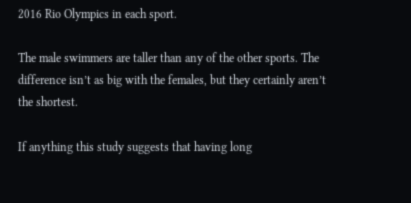2016 Rio Olympics in each sport.

The male swimmers are taller than any of the other sports. The difference isn’t as big with the females, but they certainly aren’t the shortest.

If anything this study suggests that having long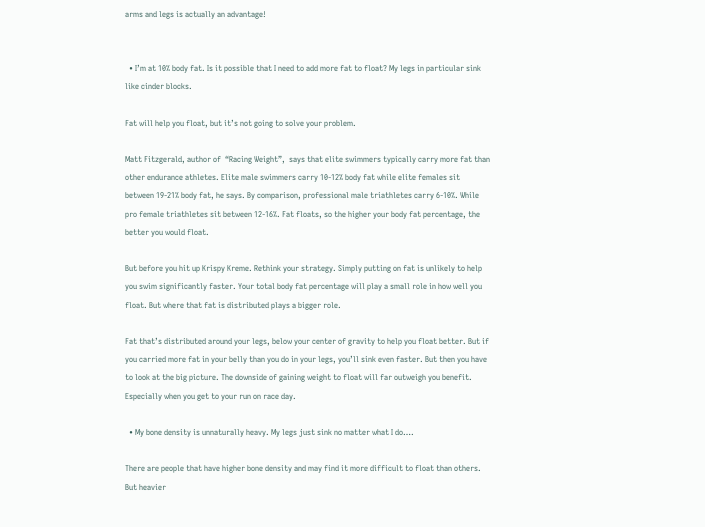arms and legs is actually an advantage!


  • I’m at 10% body fat. Is it possible that I need to add more fat to float? My legs in particular sink like cinder blocks.

Fat will help you float, but it’s not going to solve your problem.

Matt Fitzgerald, author of  “Racing Weight”,  says that elite swimmers typically carry more fat than other endurance athletes. Elite male swimmers carry 10-12% body fat while elite females sit between 19-21% body fat, he says. By comparison, professional male triathletes carry 6-10%. While pro female triathletes sit between 12-16%. Fat floats, so the higher your body fat percentage, the better you would float.

But before you hit up Krispy Kreme. Rethink your strategy. Simply putting on fat is unlikely to help you swim significantly faster. Your total body fat percentage will play a small role in how well you float. But where that fat is distributed plays a bigger role.

Fat that’s distributed around your legs, below your center of gravity to help you float better. But if you carried more fat in your belly than you do in your legs, you’ll sink even faster. But then you have to look at the big picture. The downside of gaining weight to float will far outweigh you benefit. Especially when you get to your run on race day.

  • My bone density is unnaturally heavy. My legs just sink no matter what I do….

There are people that have higher bone density and may find it more difficult to float than others. But heavier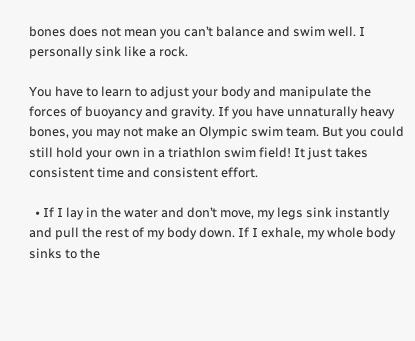bones does not mean you can’t balance and swim well. I personally sink like a rock.

You have to learn to adjust your body and manipulate the forces of buoyancy and gravity. If you have unnaturally heavy bones, you may not make an Olympic swim team. But you could still hold your own in a triathlon swim field! It just takes consistent time and consistent effort.

  • If I lay in the water and don’t move, my legs sink instantly and pull the rest of my body down. If I exhale, my whole body sinks to the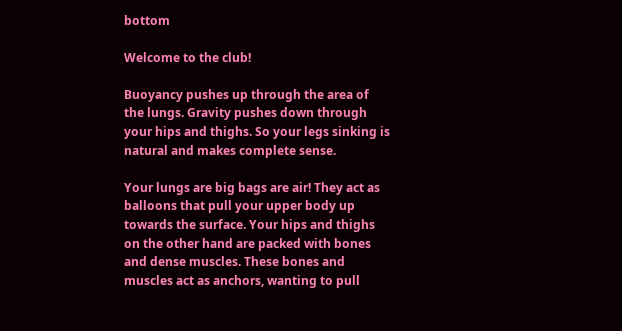bottom

Welcome to the club!

Buoyancy pushes up through the area of the lungs. Gravity pushes down through your hips and thighs. So your legs sinking is natural and makes complete sense.

Your lungs are big bags are air! They act as balloons that pull your upper body up towards the surface. Your hips and thighs on the other hand are packed with bones and dense muscles. These bones and muscles act as anchors, wanting to pull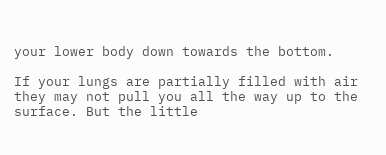your lower body down towards the bottom.

If your lungs are partially filled with air they may not pull you all the way up to the surface. But the little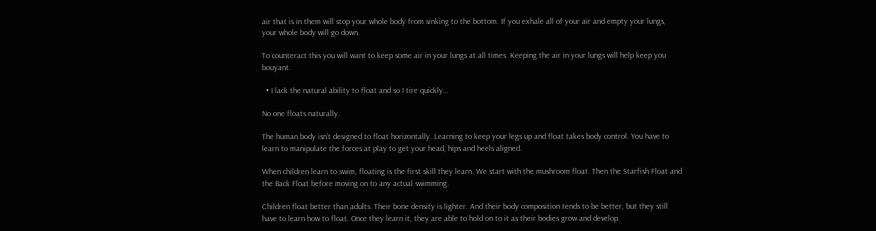air that is in them will stop your whole body from sinking to the bottom. If you exhale all of your air and empty your lungs, your whole body will go down.

To counteract this you will want to keep some air in your lungs at all times. Keeping the air in your lungs will help keep you bouyant.

  • I lack the natural ability to float and so I tire quickly…

No one floats naturally.

The human body isn’t designed to float horizontally. Learning to keep your legs up and float takes body control. You have to learn to manipulate the forces at play to get your head, hips and heels aligned.

When children learn to swim, floating is the first skill they learn. We start with the mushroom float. Then the Starfish Float and the Back Float before moving on to any actual swimming.

Children float better than adults. Their bone density is lighter. And their body composition tends to be better, but they still have to learn how to float. Once they learn it, they are able to hold on to it as their bodies grow and develop.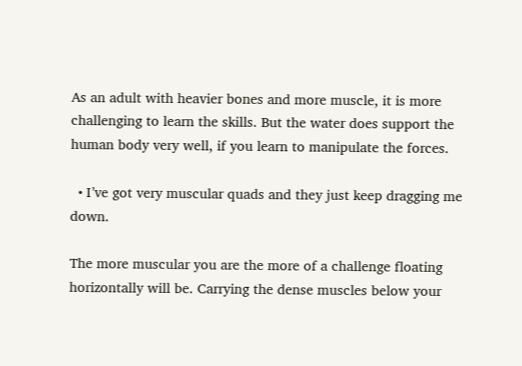As an adult with heavier bones and more muscle, it is more challenging to learn the skills. But the water does support the human body very well, if you learn to manipulate the forces.

  • I’ve got very muscular quads and they just keep dragging me down.

The more muscular you are the more of a challenge floating horizontally will be. Carrying the dense muscles below your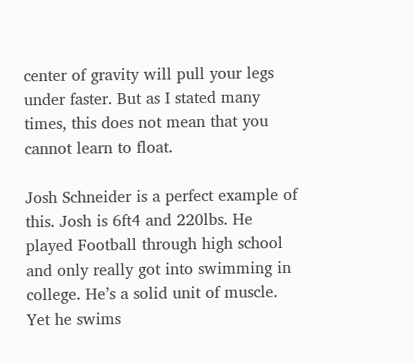center of gravity will pull your legs under faster. But as I stated many times, this does not mean that you cannot learn to float.

Josh Schneider is a perfect example of this. Josh is 6ft4 and 220lbs. He played Football through high school and only really got into swimming in college. He’s a solid unit of muscle. Yet he swims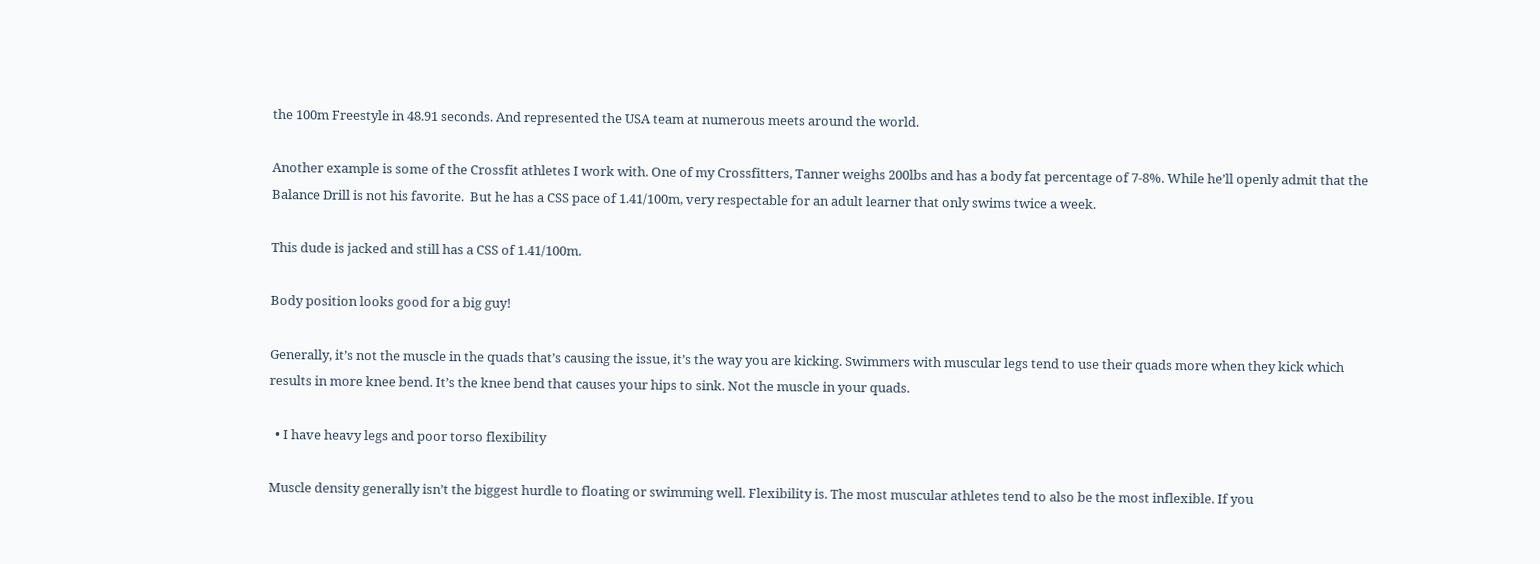the 100m Freestyle in 48.91 seconds. And represented the USA team at numerous meets around the world.

Another example is some of the Crossfit athletes I work with. One of my Crossfitters, Tanner weighs 200lbs and has a body fat percentage of 7-8%. While he’ll openly admit that the Balance Drill is not his favorite.  But he has a CSS pace of 1.41/100m, very respectable for an adult learner that only swims twice a week.

This dude is jacked and still has a CSS of 1.41/100m.

Body position looks good for a big guy!

Generally, it’s not the muscle in the quads that’s causing the issue, it’s the way you are kicking. Swimmers with muscular legs tend to use their quads more when they kick which results in more knee bend. It’s the knee bend that causes your hips to sink. Not the muscle in your quads.

  • I have heavy legs and poor torso flexibility

Muscle density generally isn’t the biggest hurdle to floating or swimming well. Flexibility is. The most muscular athletes tend to also be the most inflexible. If you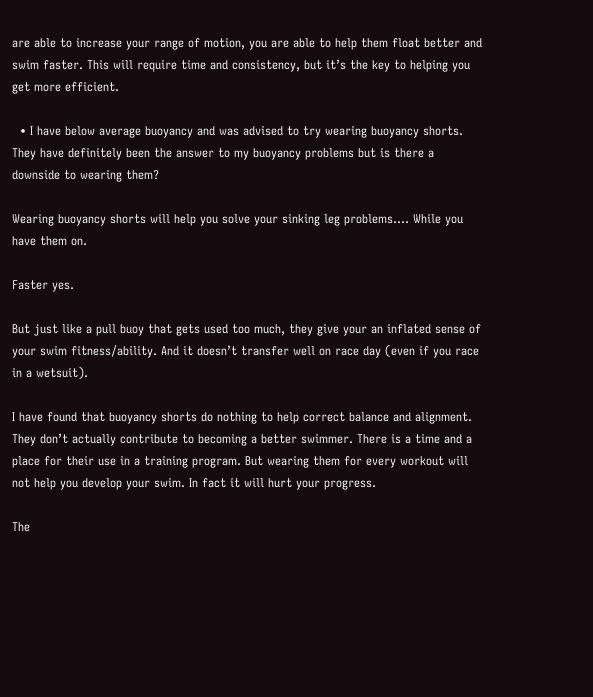are able to increase your range of motion, you are able to help them float better and swim faster. This will require time and consistency, but it’s the key to helping you get more efficient.

  • I have below average buoyancy and was advised to try wearing buoyancy shorts. They have definitely been the answer to my buoyancy problems but is there a downside to wearing them?

Wearing buoyancy shorts will help you solve your sinking leg problems…. While you have them on.

Faster yes.

But just like a pull buoy that gets used too much, they give your an inflated sense of your swim fitness/ability. And it doesn’t transfer well on race day (even if you race in a wetsuit).

I have found that buoyancy shorts do nothing to help correct balance and alignment.  They don’t actually contribute to becoming a better swimmer. There is a time and a place for their use in a training program. But wearing them for every workout will not help you develop your swim. In fact it will hurt your progress.

The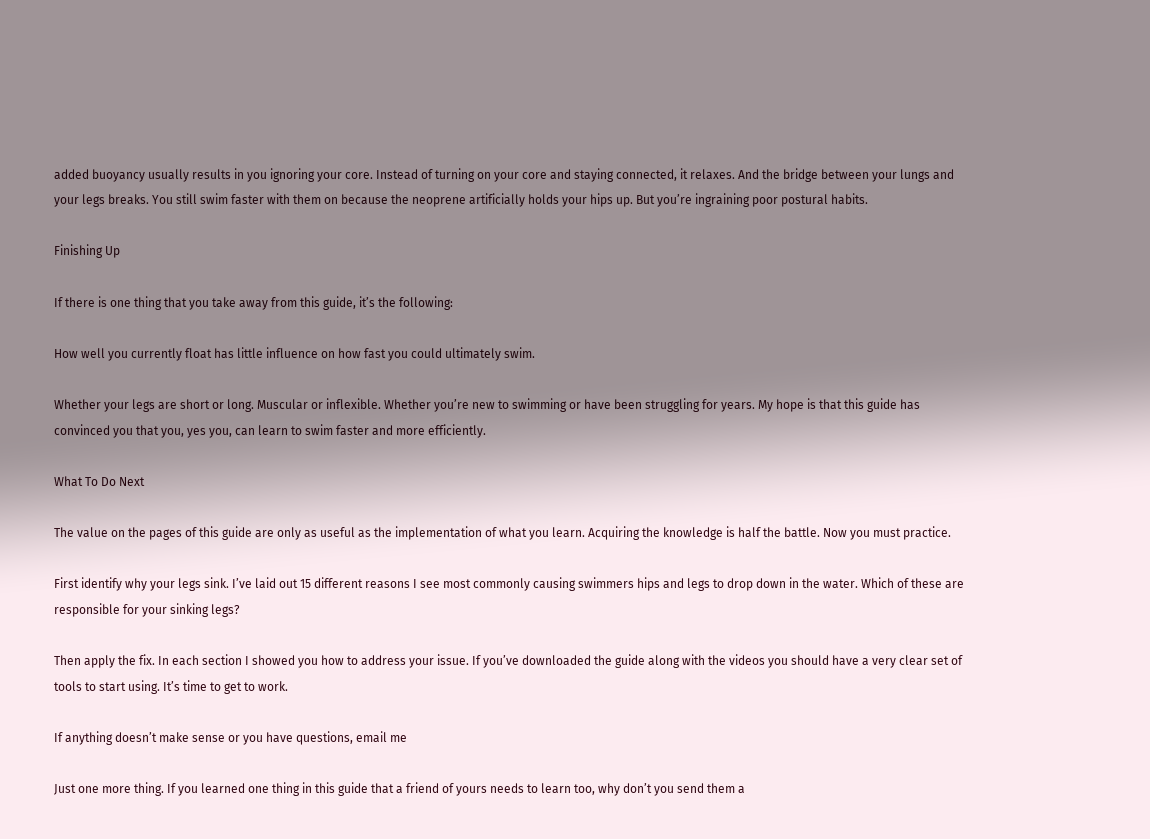added buoyancy usually results in you ignoring your core. Instead of turning on your core and staying connected, it relaxes. And the bridge between your lungs and your legs breaks. You still swim faster with them on because the neoprene artificially holds your hips up. But you’re ingraining poor postural habits.

Finishing Up

If there is one thing that you take away from this guide, it’s the following:

How well you currently float has little influence on how fast you could ultimately swim.

Whether your legs are short or long. Muscular or inflexible. Whether you’re new to swimming or have been struggling for years. My hope is that this guide has convinced you that you, yes you, can learn to swim faster and more efficiently.

What To Do Next

The value on the pages of this guide are only as useful as the implementation of what you learn. Acquiring the knowledge is half the battle. Now you must practice.

First identify why your legs sink. I’ve laid out 15 different reasons I see most commonly causing swimmers hips and legs to drop down in the water. Which of these are responsible for your sinking legs?

Then apply the fix. In each section I showed you how to address your issue. If you’ve downloaded the guide along with the videos you should have a very clear set of tools to start using. It’s time to get to work.

If anything doesn’t make sense or you have questions, email me

Just one more thing. If you learned one thing in this guide that a friend of yours needs to learn too, why don’t you send them a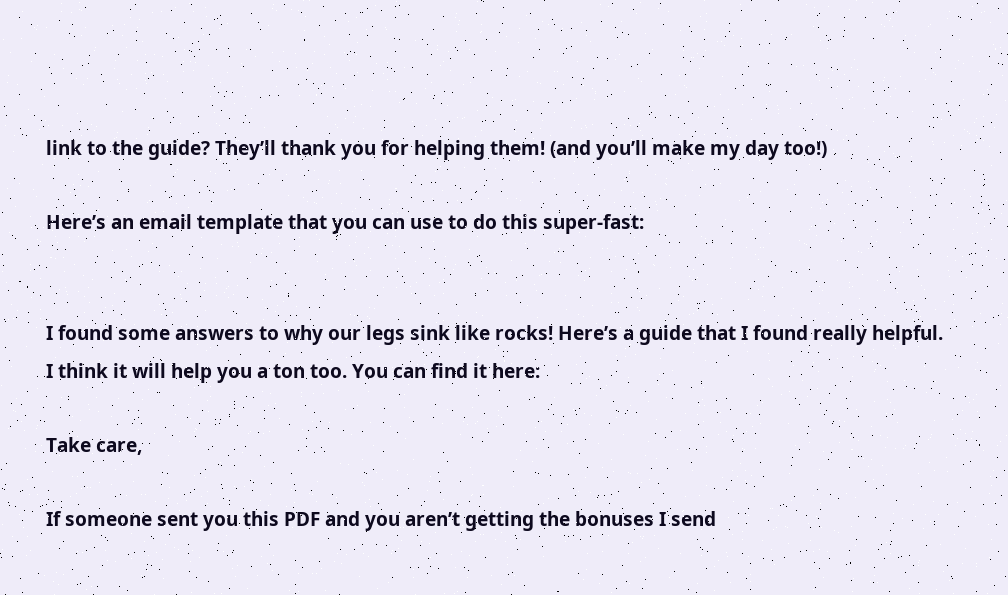link to the guide? They’ll thank you for helping them! (and you’ll make my day too!)

Here’s an email template that you can use to do this super-fast:


I found some answers to why our legs sink like rocks! Here’s a guide that I found really helpful.  I think it will help you a ton too. You can find it here:

Take care,

If someone sent you this PDF and you aren’t getting the bonuses I send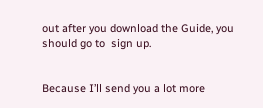out after you download the Guide, you should go to  sign up.


Because I’ll send you a lot more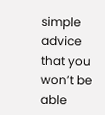simple advice that you won’t be able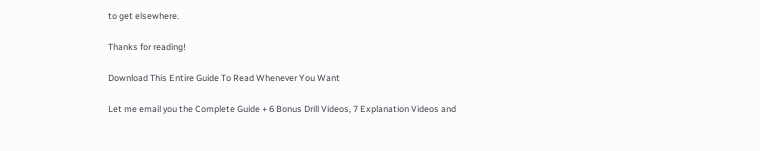to get elsewhere.

Thanks for reading!

Download This Entire Guide To Read Whenever You Want

Let me email you the Complete Guide + 6 Bonus Drill Videos, 7 Explanation Videos and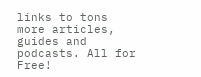links to tons more articles, guides and podcasts. All for Free!